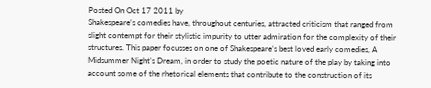Posted On Oct 17 2011 by
Shakespeare’s comedies have, throughout centuries, attracted criticism that ranged from slight contempt for their stylistic impurity to utter admiration for the complexity of their structures. This paper focusses on one of Shakespeare’s best loved early comedies, A Midsummer Night’s Dream, in order to study the poetic nature of the play by taking into account some of the rhetorical elements that contribute to the construction of its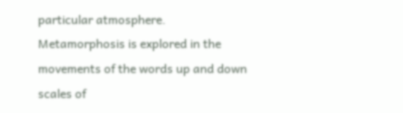particular atmosphere. Metamorphosis is explored in the movements of the words up and down scales of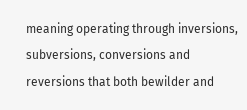meaning operating through inversions, subversions, conversions and reversions that both bewilder and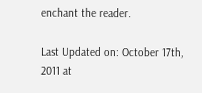enchant the reader.

Last Updated on: October 17th, 2011 at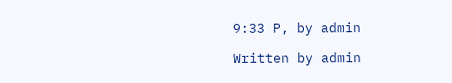9:33 P, by admin

Written by admin